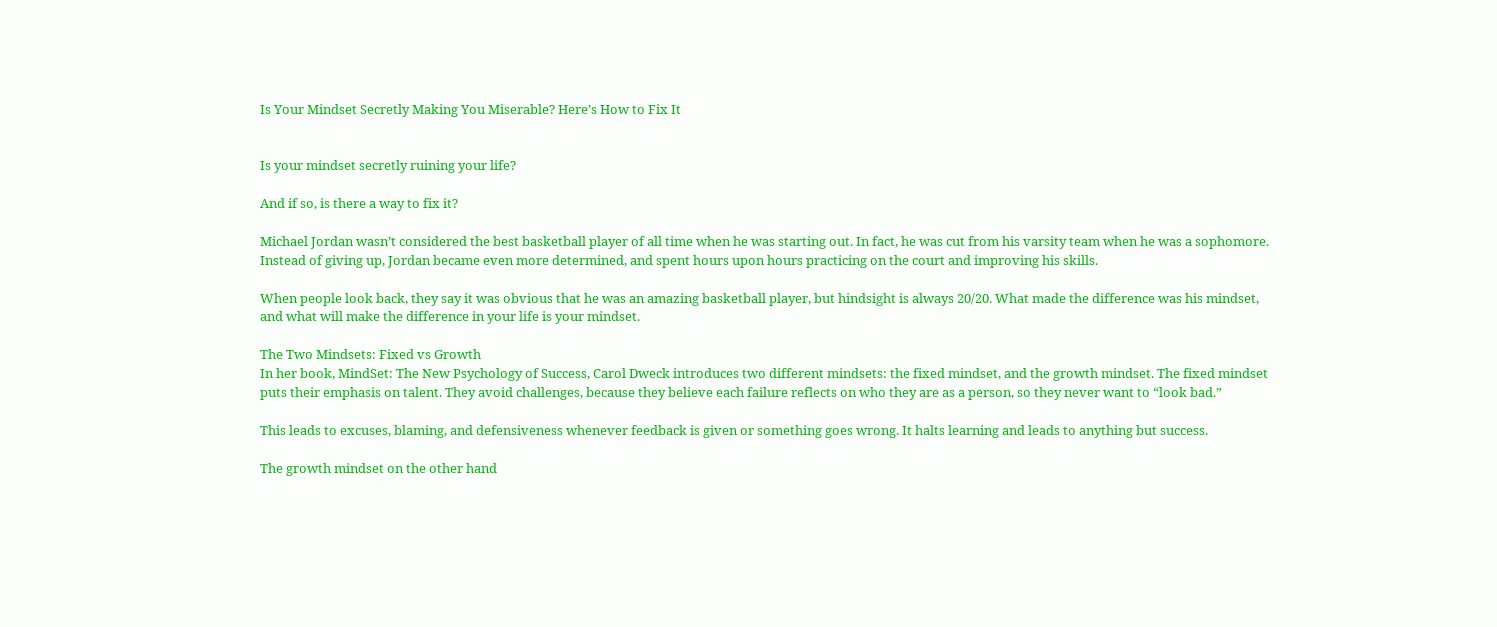Is Your Mindset Secretly Making You Miserable? Here’s How to Fix It


Is your mindset secretly ruining your life?

And if so, is there a way to fix it?

Michael Jordan wasn’t considered the best basketball player of all time when he was starting out. In fact, he was cut from his varsity team when he was a sophomore. Instead of giving up, Jordan became even more determined, and spent hours upon hours practicing on the court and improving his skills.

When people look back, they say it was obvious that he was an amazing basketball player, but hindsight is always 20/20. What made the difference was his mindset, and what will make the difference in your life is your mindset.

The Two Mindsets: Fixed vs Growth
In her book, MindSet: The New Psychology of Success, Carol Dweck introduces two different mindsets: the fixed mindset, and the growth mindset. The fixed mindset puts their emphasis on talent. They avoid challenges, because they believe each failure reflects on who they are as a person, so they never want to “look bad.”

This leads to excuses, blaming, and defensiveness whenever feedback is given or something goes wrong. It halts learning and leads to anything but success.

The growth mindset on the other hand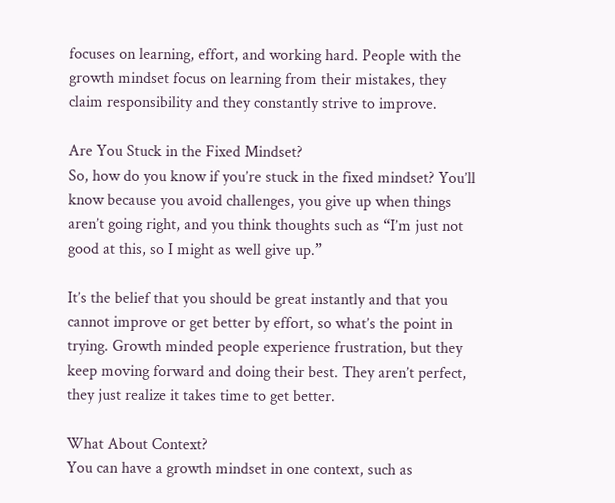focuses on learning, effort, and working hard. People with the growth mindset focus on learning from their mistakes, they claim responsibility and they constantly strive to improve.

Are You Stuck in the Fixed Mindset?
So, how do you know if you’re stuck in the fixed mindset? You’ll know because you avoid challenges, you give up when things aren’t going right, and you think thoughts such as “I’m just not good at this, so I might as well give up.”

It’s the belief that you should be great instantly and that you cannot improve or get better by effort, so what’s the point in trying. Growth minded people experience frustration, but they keep moving forward and doing their best. They aren’t perfect, they just realize it takes time to get better.

What About Context?
You can have a growth mindset in one context, such as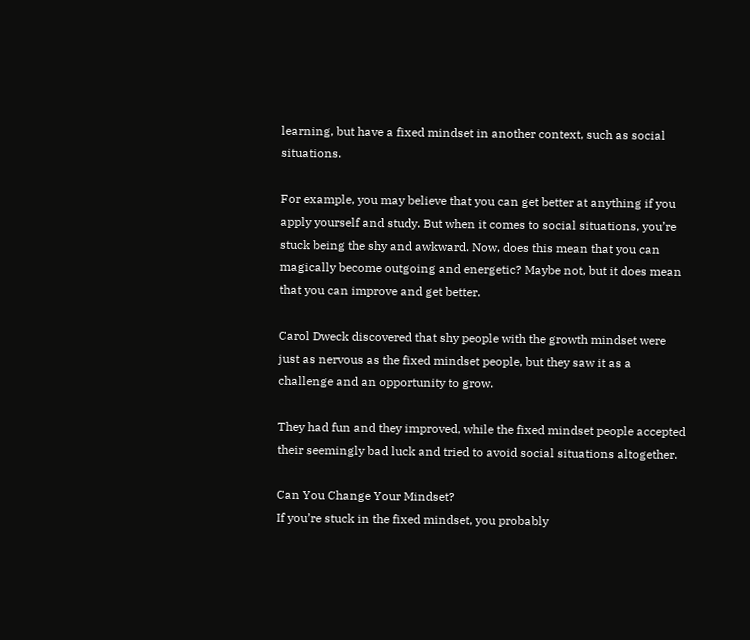learning, but have a fixed mindset in another context, such as social situations.

For example, you may believe that you can get better at anything if you apply yourself and study. But when it comes to social situations, you’re stuck being the shy and awkward. Now, does this mean that you can magically become outgoing and energetic? Maybe not, but it does mean that you can improve and get better.

Carol Dweck discovered that shy people with the growth mindset were just as nervous as the fixed mindset people, but they saw it as a challenge and an opportunity to grow.

They had fun and they improved, while the fixed mindset people accepted their seemingly bad luck and tried to avoid social situations altogether.

Can You Change Your Mindset?
If you’re stuck in the fixed mindset, you probably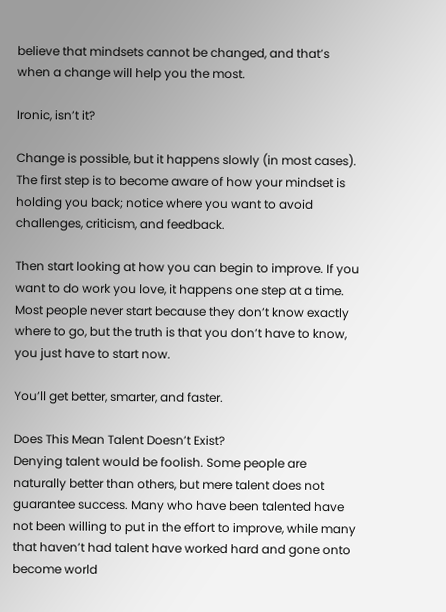believe that mindsets cannot be changed, and that’s when a change will help you the most.

Ironic, isn’t it?

Change is possible, but it happens slowly (in most cases). The first step is to become aware of how your mindset is holding you back; notice where you want to avoid challenges, criticism, and feedback.

Then start looking at how you can begin to improve. If you want to do work you love, it happens one step at a time. Most people never start because they don’t know exactly where to go, but the truth is that you don’t have to know, you just have to start now.

You’ll get better, smarter, and faster.

Does This Mean Talent Doesn’t Exist?
Denying talent would be foolish. Some people are naturally better than others, but mere talent does not guarantee success. Many who have been talented have not been willing to put in the effort to improve, while many that haven’t had talent have worked hard and gone onto become world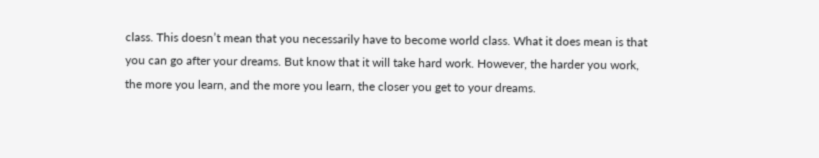class. This doesn’t mean that you necessarily have to become world class. What it does mean is that you can go after your dreams. But know that it will take hard work. However, the harder you work, the more you learn, and the more you learn, the closer you get to your dreams.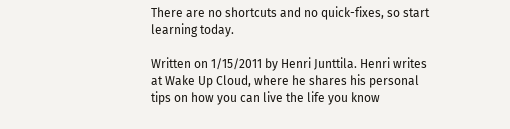There are no shortcuts and no quick-fixes, so start learning today.

Written on 1/15/2011 by Henri Junttila. Henri writes at Wake Up Cloud, where he shares his personal tips on how you can live the life you know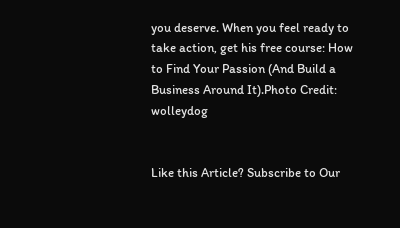you deserve. When you feel ready to take action, get his free course: How to Find Your Passion (And Build a Business Around It).Photo Credit: wolleydog


Like this Article? Subscribe to Our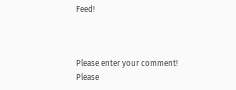Feed!



Please enter your comment!
Please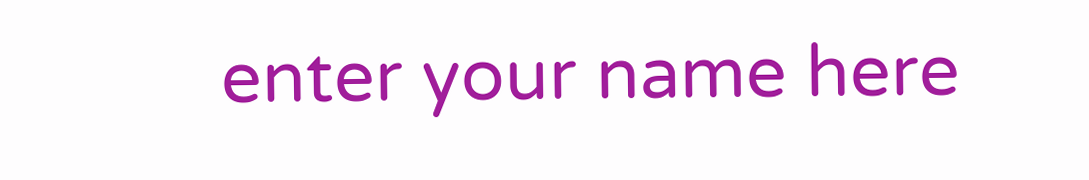enter your name here